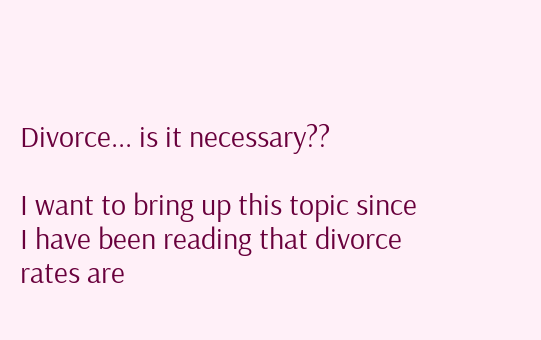Divorce... is it necessary??

I want to bring up this topic since I have been reading that divorce rates are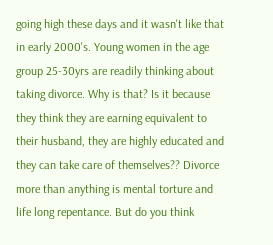going high these days and it wasn't like that in early 2000's. Young women in the age group 25-30yrs are readily thinking about taking divorce. Why is that? Is it because they think they are earning equivalent to their husband, they are highly educated and they can take care of themselves?? Divorce more than anything is mental torture and life long repentance. But do you think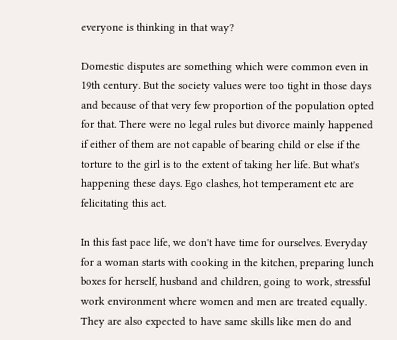everyone is thinking in that way?

Domestic disputes are something which were common even in 19th century. But the society values were too tight in those days and because of that very few proportion of the population opted for that. There were no legal rules but divorce mainly happened if either of them are not capable of bearing child or else if the torture to the girl is to the extent of taking her life. But what's happening these days. Ego clashes, hot temperament etc are felicitating this act.

In this fast pace life, we don't have time for ourselves. Everyday for a woman starts with cooking in the kitchen, preparing lunch boxes for herself, husband and children, going to work, stressful work environment where women and men are treated equally. They are also expected to have same skills like men do and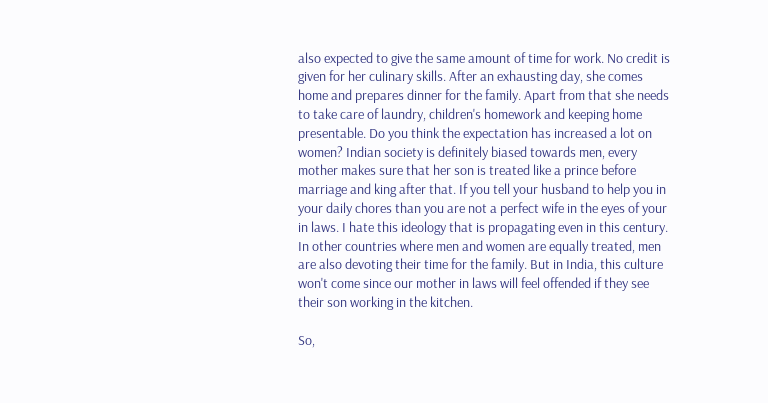also expected to give the same amount of time for work. No credit is given for her culinary skills. After an exhausting day, she comes home and prepares dinner for the family. Apart from that she needs to take care of laundry, children's homework and keeping home presentable. Do you think the expectation has increased a lot on women? Indian society is definitely biased towards men, every mother makes sure that her son is treated like a prince before marriage and king after that. If you tell your husband to help you in your daily chores than you are not a perfect wife in the eyes of your in laws. I hate this ideology that is propagating even in this century. In other countries where men and women are equally treated, men are also devoting their time for the family. But in India, this culture won't come since our mother in laws will feel offended if they see their son working in the kitchen.

So,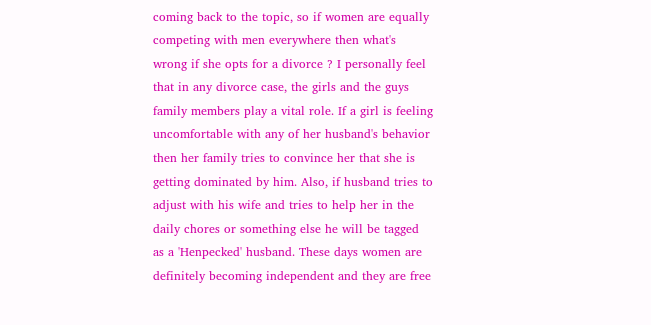coming back to the topic, so if women are equally competing with men everywhere then what's wrong if she opts for a divorce ? I personally feel that in any divorce case, the girls and the guys family members play a vital role. If a girl is feeling uncomfortable with any of her husband's behavior then her family tries to convince her that she is getting dominated by him. Also, if husband tries to adjust with his wife and tries to help her in the daily chores or something else he will be tagged as a 'Henpecked' husband. These days women are definitely becoming independent and they are free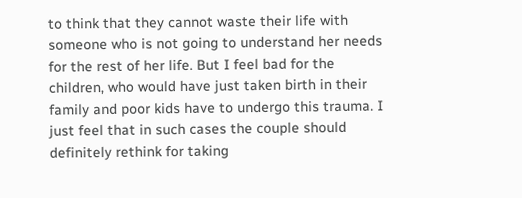to think that they cannot waste their life with someone who is not going to understand her needs for the rest of her life. But I feel bad for the children, who would have just taken birth in their family and poor kids have to undergo this trauma. I just feel that in such cases the couple should definitely rethink for taking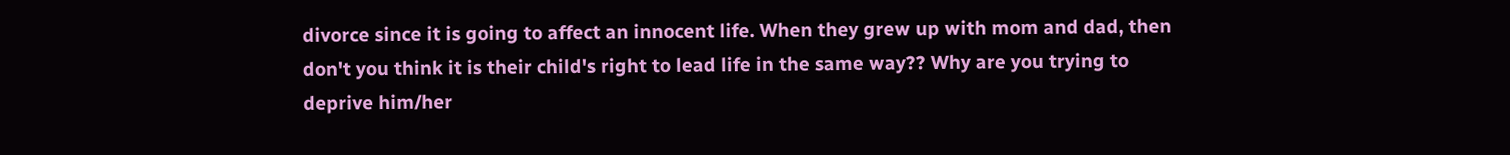divorce since it is going to affect an innocent life. When they grew up with mom and dad, then don't you think it is their child's right to lead life in the same way?? Why are you trying to deprive him/her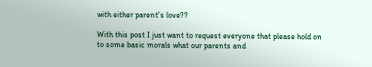with either parent's love??

With this post I just want to request everyone that please hold on to some basic morals what our parents and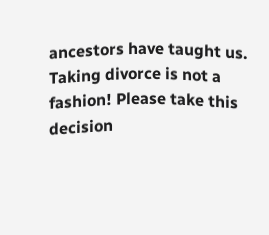ancestors have taught us. Taking divorce is not a fashion! Please take this decision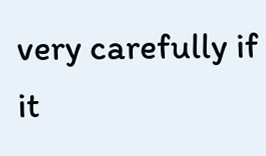very carefully if it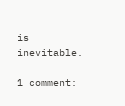is inevitable.

1 comment: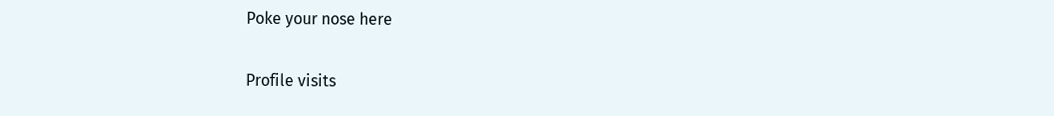Poke your nose here

Profile visits